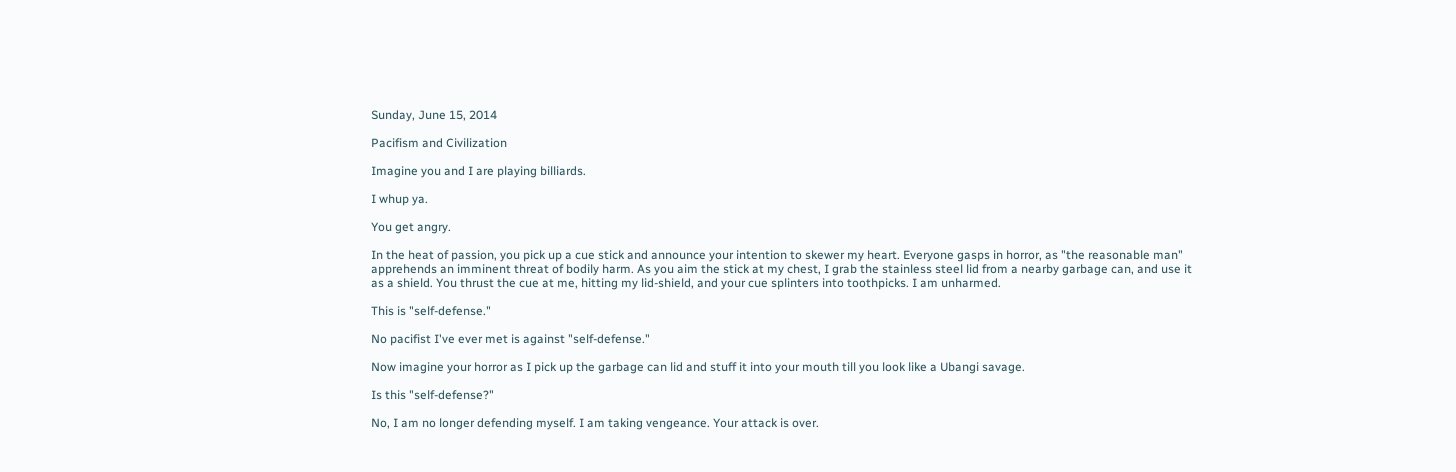Sunday, June 15, 2014

Pacifism and Civilization

Imagine you and I are playing billiards.

I whup ya.

You get angry.

In the heat of passion, you pick up a cue stick and announce your intention to skewer my heart. Everyone gasps in horror, as "the reasonable man" apprehends an imminent threat of bodily harm. As you aim the stick at my chest, I grab the stainless steel lid from a nearby garbage can, and use it as a shield. You thrust the cue at me, hitting my lid-shield, and your cue splinters into toothpicks. I am unharmed.

This is "self-defense."

No pacifist I've ever met is against "self-defense."

Now imagine your horror as I pick up the garbage can lid and stuff it into your mouth till you look like a Ubangi savage.

Is this "self-defense?"

No, I am no longer defending myself. I am taking vengeance. Your attack is over.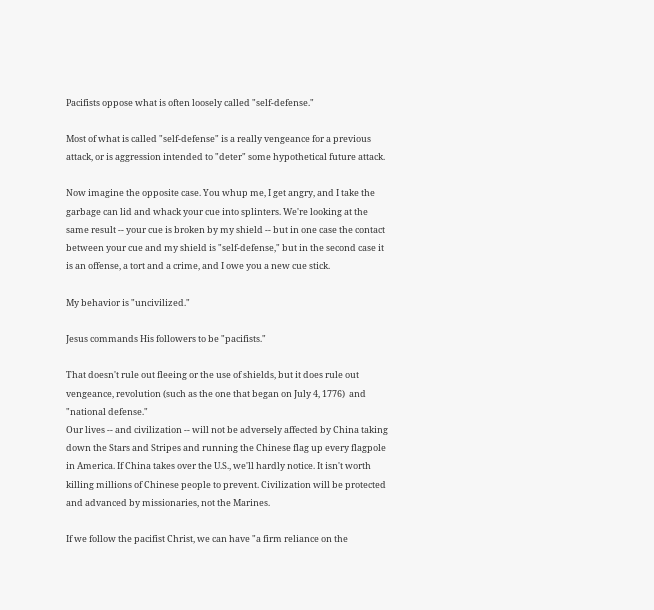Pacifists oppose what is often loosely called "self-defense."

Most of what is called "self-defense" is a really vengeance for a previous attack, or is aggression intended to "deter" some hypothetical future attack.

Now imagine the opposite case. You whup me, I get angry, and I take the garbage can lid and whack your cue into splinters. We're looking at the same result -- your cue is broken by my shield -- but in one case the contact between your cue and my shield is "self-defense," but in the second case it is an offense, a tort and a crime, and I owe you a new cue stick.

My behavior is "uncivilized."

Jesus commands His followers to be "pacifists."

That doesn't rule out fleeing or the use of shields, but it does rule out vengeance, revolution (such as the one that began on July 4, 1776)  and "national defense."
Our lives -- and civilization -- will not be adversely affected by China taking down the Stars and Stripes and running the Chinese flag up every flagpole in America. If China takes over the U.S., we'll hardly notice. It isn't worth killing millions of Chinese people to prevent. Civilization will be protected and advanced by missionaries, not the Marines.

If we follow the pacifist Christ, we can have "a firm reliance on the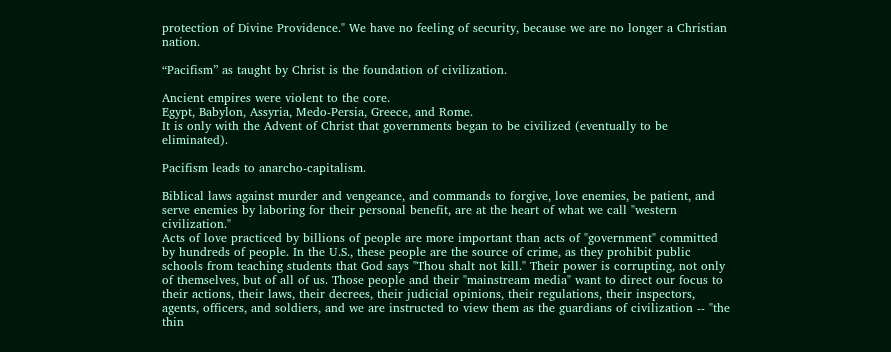protection of Divine Providence." We have no feeling of security, because we are no longer a Christian nation.

“Pacifism” as taught by Christ is the foundation of civilization.

Ancient empires were violent to the core.
Egypt, Babylon, Assyria, Medo-Persia, Greece, and Rome.
It is only with the Advent of Christ that governments began to be civilized (eventually to be eliminated).

Pacifism leads to anarcho-capitalism.

Biblical laws against murder and vengeance, and commands to forgive, love enemies, be patient, and serve enemies by laboring for their personal benefit, are at the heart of what we call "western civilization."
Acts of love practiced by billions of people are more important than acts of "government" committed by hundreds of people. In the U.S., these people are the source of crime, as they prohibit public schools from teaching students that God says "Thou shalt not kill." Their power is corrupting, not only of themselves, but of all of us. Those people and their "mainstream media" want to direct our focus to their actions, their laws, their decrees, their judicial opinions, their regulations, their inspectors, agents, officers, and soldiers, and we are instructed to view them as the guardians of civilization -- "the thin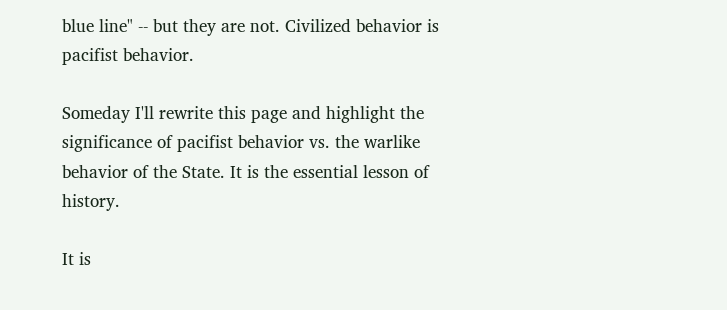blue line" -- but they are not. Civilized behavior is pacifist behavior.

Someday I'll rewrite this page and highlight the significance of pacifist behavior vs. the warlike behavior of the State. It is the essential lesson of history.

It is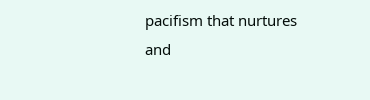pacifism that nurtures and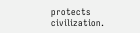protects civilization.